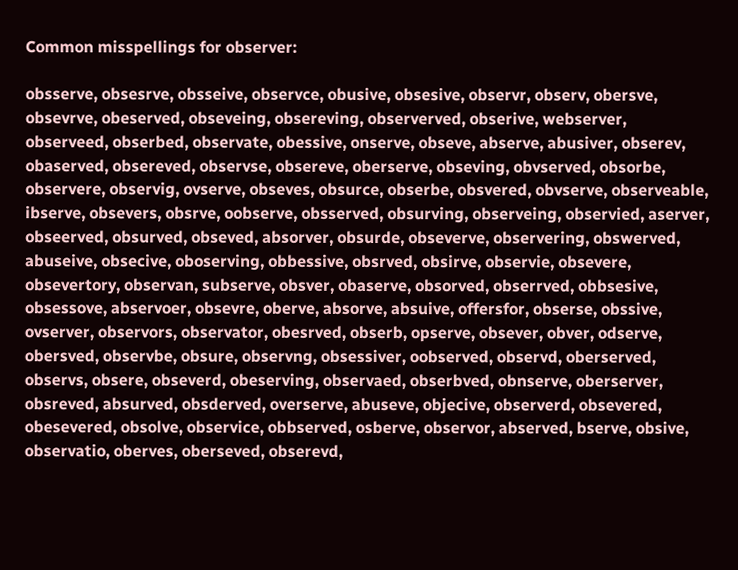Common misspellings for observer:

obsserve, obsesrve, obsseive, observce, obusive, obsesive, observr, observ, obersve, obsevrve, obeserved, obseveing, obsereving, observerved, obserive, webserver, observeed, obserbed, observate, obessive, onserve, obseve, abserve, abusiver, obserev, obaserved, obsereved, observse, obsereve, oberserve, obseving, obvserved, obsorbe, observere, observig, ovserve, obseves, obsurce, obserbe, obsvered, obvserve, observeable, ibserve, obsevers, obsrve, oobserve, obsserved, obsurving, observeing, observied, aserver, obseerved, obsurved, obseved, absorver, obsurde, obseverve, observering, obswerved, abuseive, obsecive, oboserving, obbessive, obsrved, obsirve, observie, obsevere, obsevertory, observan, subserve, obsver, obaserve, obsorved, obserrved, obbsesive, obsessove, abservoer, obsevre, oberve, absorve, absuive, offersfor, obserse, obssive, ovserver, observors, observator, obesrved, obserb, opserve, obsever, obver, odserve, obersved, observbe, obsure, observng, obsessiver, oobserved, observd, oberserved, observs, obsere, obseverd, obeserving, observaed, obserbved, obnserve, oberserver, obsreved, absurved, obsderved, overserve, abuseve, objecive, observerd, obsevered, obesevered, obsolve, observice, obbserved, osberve, observor, abserved, bserve, obsive, observatio, oberves, oberseved, obserevd,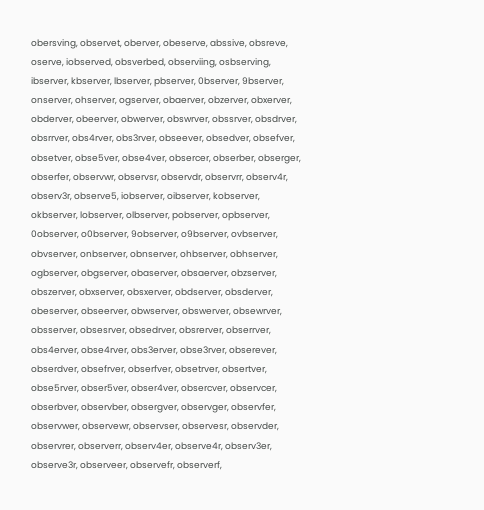obersving, observet, oberver, obeserve, abssive, obsreve, oserve, iobserved, obsverbed, observiing, osbserving, ibserver, kbserver, lbserver, pbserver, 0bserver, 9bserver, onserver, ohserver, ogserver, obaerver, obzerver, obxerver, obderver, obeerver, obwerver, obswrver, obssrver, obsdrver, obsrrver, obs4rver, obs3rver, obseever, obsedver, obsefver, obsetver, obse5ver, obse4ver, obsercer, obserber, obserger, obserfer, observwr, observsr, observdr, observrr, observ4r, observ3r, observe5, iobserver, oibserver, kobserver, okbserver, lobserver, olbserver, pobserver, opbserver, 0observer, o0bserver, 9observer, o9bserver, ovbserver, obvserver, onbserver, obnserver, ohbserver, obhserver, ogbserver, obgserver, obaserver, obsaerver, obzserver, obszerver, obxserver, obsxerver, obdserver, obsderver, obeserver, obseerver, obwserver, obswerver, obsewrver, obsserver, obsesrver, obsedrver, obsrerver, obserrver, obs4erver, obse4rver, obs3erver, obse3rver, obserever, obserdver, obsefrver, obserfver, obsetrver, obsertver, obse5rver, obser5ver, obser4ver, obsercver, observcer, obserbver, observber, obsergver, observger, observfer, observwer, observewr, observser, observesr, observder, observrer, observerr, observ4er, observe4r, observ3er, observe3r, observeer, observefr, observerf,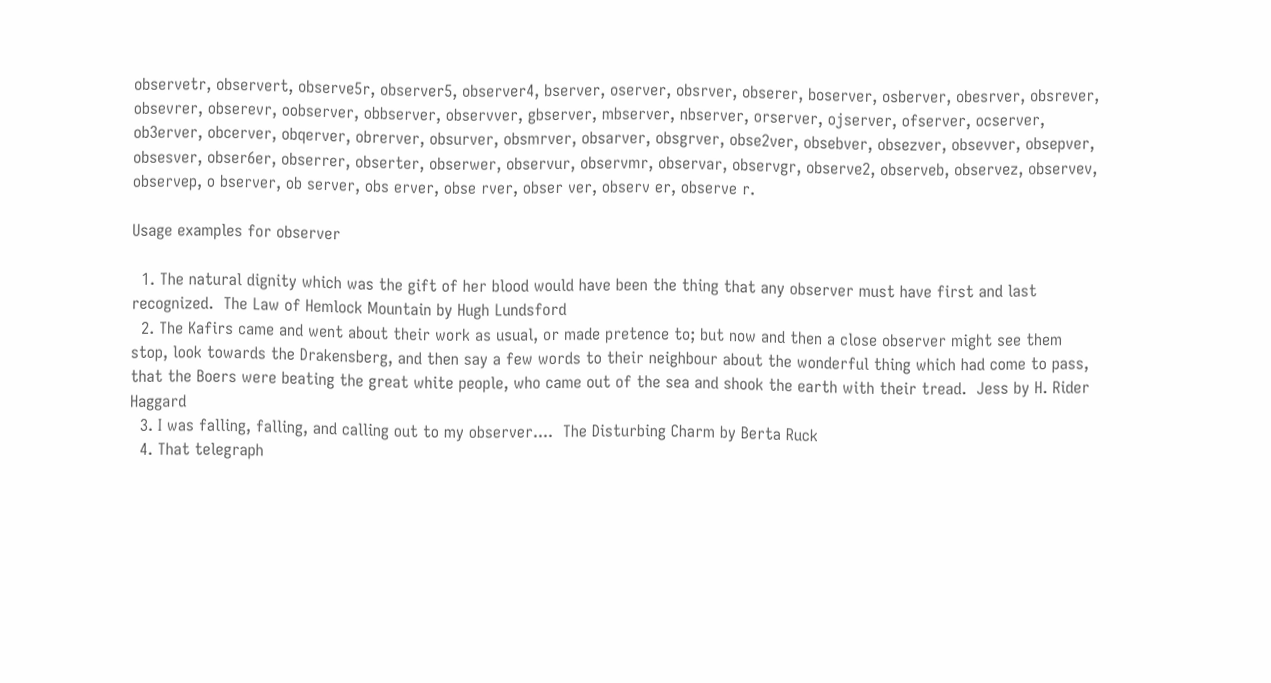observetr, observert, observe5r, observer5, observer4, bserver, oserver, obsrver, obserer, boserver, osberver, obesrver, obsrever, obsevrer, obserevr, oobserver, obbserver, observver, gbserver, mbserver, nbserver, orserver, ojserver, ofserver, ocserver, ob3erver, obcerver, obqerver, obrerver, obsurver, obsmrver, obsarver, obsgrver, obse2ver, obsebver, obsezver, obsevver, obsepver, obsesver, obser6er, obserrer, obserter, obserwer, observur, observmr, observar, observgr, observe2, observeb, observez, observev, observep, o bserver, ob server, obs erver, obse rver, obser ver, observ er, observe r.

Usage examples for observer

  1. The natural dignity which was the gift of her blood would have been the thing that any observer must have first and last recognized.  The Law of Hemlock Mountain by Hugh Lundsford
  2. The Kafirs came and went about their work as usual, or made pretence to; but now and then a close observer might see them stop, look towards the Drakensberg, and then say a few words to their neighbour about the wonderful thing which had come to pass, that the Boers were beating the great white people, who came out of the sea and shook the earth with their tread.  Jess by H. Rider Haggard
  3. I was falling, falling, and calling out to my observer....  The Disturbing Charm by Berta Ruck
  4. That telegraph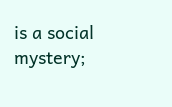is a social mystery;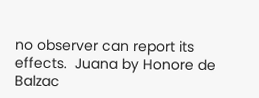no observer can report its effects.  Juana by Honore de Balzac